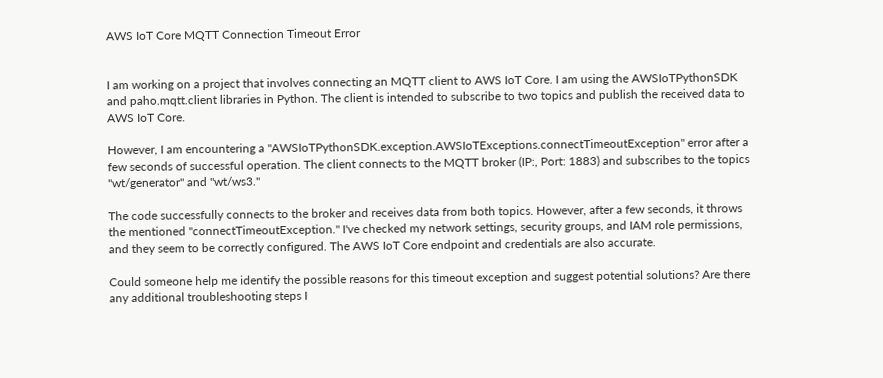AWS IoT Core MQTT Connection Timeout Error


I am working on a project that involves connecting an MQTT client to AWS IoT Core. I am using the AWSIoTPythonSDK and paho.mqtt.client libraries in Python. The client is intended to subscribe to two topics and publish the received data to AWS IoT Core.

However, I am encountering a "AWSIoTPythonSDK.exception.AWSIoTExceptions.connectTimeoutException" error after a few seconds of successful operation. The client connects to the MQTT broker (IP:, Port: 1883) and subscribes to the topics "wt/generator" and "wt/ws3."

The code successfully connects to the broker and receives data from both topics. However, after a few seconds, it throws the mentioned "connectTimeoutException." I've checked my network settings, security groups, and IAM role permissions, and they seem to be correctly configured. The AWS IoT Core endpoint and credentials are also accurate.

Could someone help me identify the possible reasons for this timeout exception and suggest potential solutions? Are there any additional troubleshooting steps I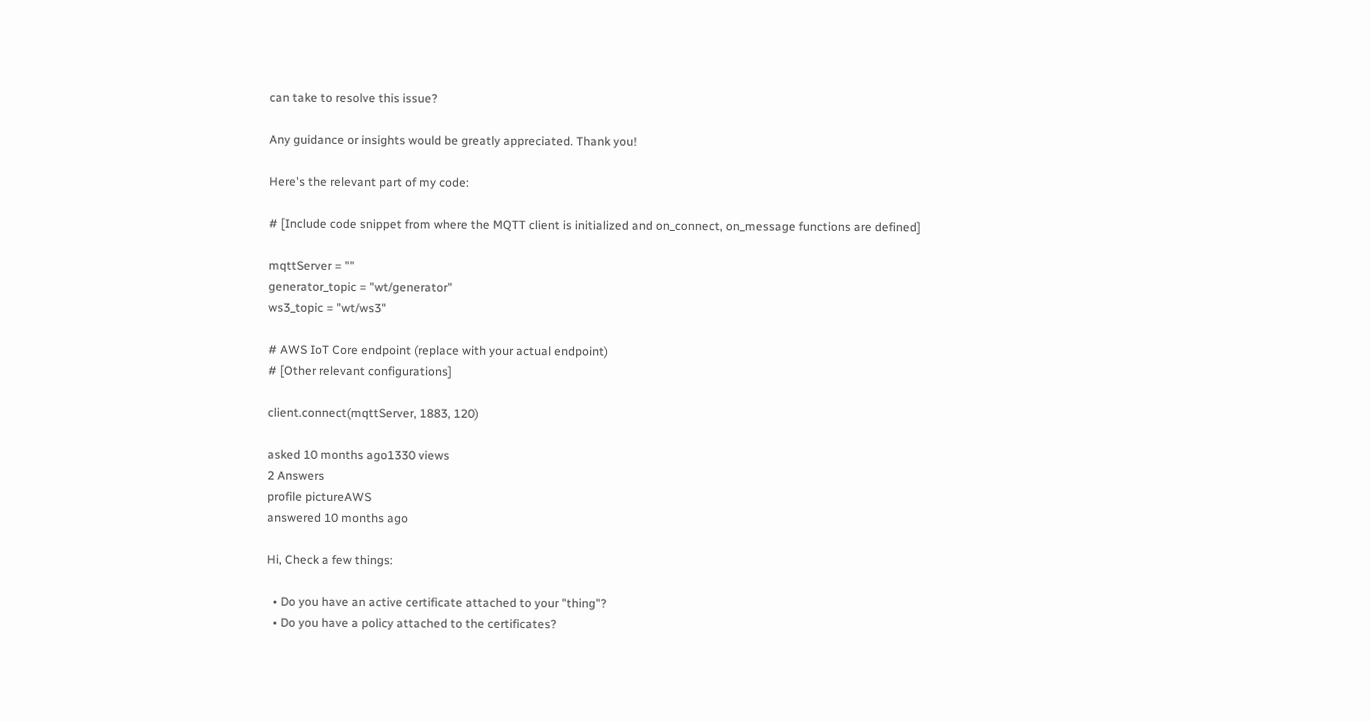can take to resolve this issue?

Any guidance or insights would be greatly appreciated. Thank you!

Here's the relevant part of my code:

# [Include code snippet from where the MQTT client is initialized and on_connect, on_message functions are defined]

mqttServer = ""
generator_topic = "wt/generator"
ws3_topic = "wt/ws3"

# AWS IoT Core endpoint (replace with your actual endpoint)
# [Other relevant configurations]

client.connect(mqttServer, 1883, 120)

asked 10 months ago1330 views
2 Answers
profile pictureAWS
answered 10 months ago

Hi, Check a few things:

  • Do you have an active certificate attached to your "thing"?
  • Do you have a policy attached to the certificates?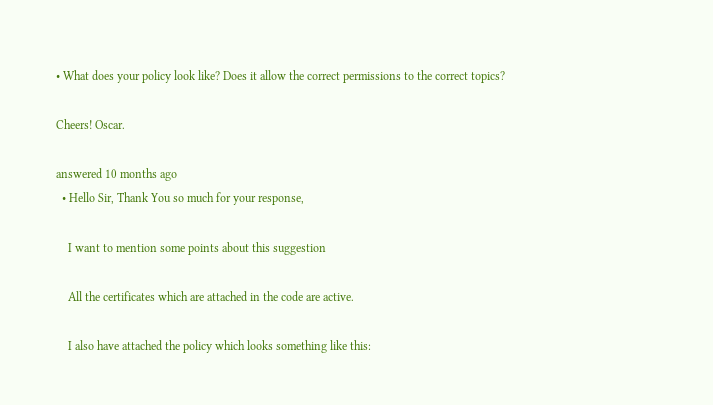• What does your policy look like? Does it allow the correct permissions to the correct topics?

Cheers! Oscar.

answered 10 months ago
  • Hello Sir, Thank You so much for your response,

    I want to mention some points about this suggestion

    All the certificates which are attached in the code are active.

    I also have attached the policy which looks something like this: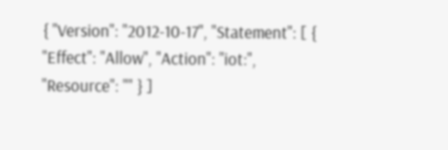{ "Version": "2012-10-17", "Statement": [ { "Effect": "Allow", "Action": "iot:", "Resource": "" } ]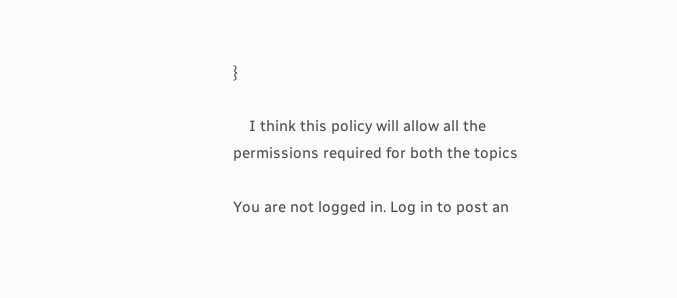}

    I think this policy will allow all the permissions required for both the topics

You are not logged in. Log in to post an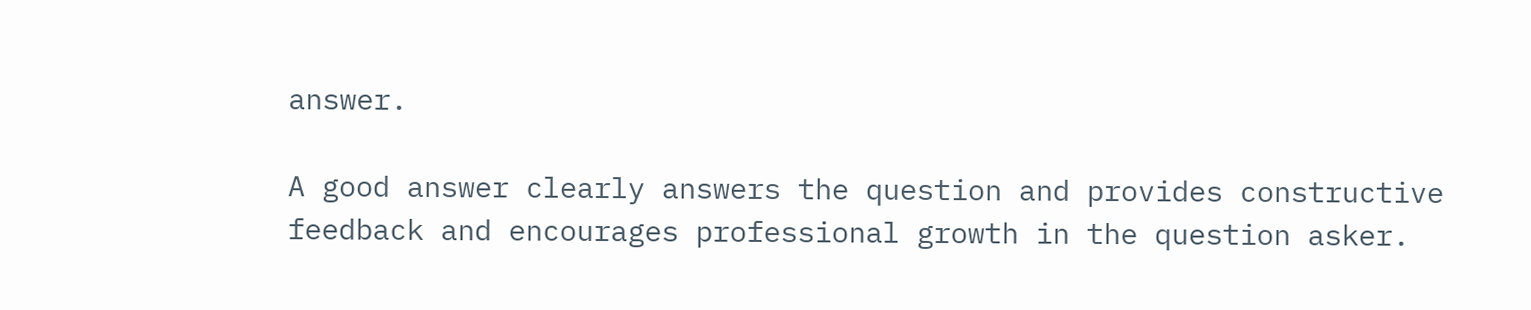answer.

A good answer clearly answers the question and provides constructive feedback and encourages professional growth in the question asker.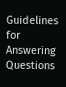Guidelines for Answering Questions